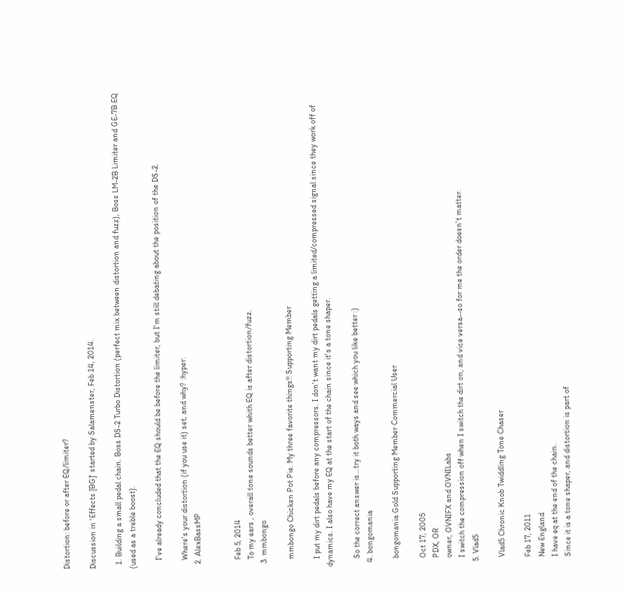Distortion: before or after EQ/limiter?

Discussion in 'Effects [BG]' started by Salamenster, Feb 14, 2014.

  1. Building a small pedal chain. Boss DS-2 Turbo Distortion (perfect mix between distortion and fuzz), Boss LM-2B Limiter and GE-7B EQ (used as a treble boost).

    I've already concluded that the EQ should be before the limiter, but I'm still debating about the position of the DS-2.

    Where's your distortion (if you use it) set, and why? :hyper:
  2. AlexBassMP


    Feb 5, 2014
    To my ears , overall tone sounds better whith EQ is after distortion/fuzz.
  3. mmbongo

    mmbongo Chicken Pot Pie. My three favorite things!! Supporting Member

    I put my dirt pedals before any compressors. I don't want my dirt pedals getting a limited/compressed signal since they work off of dynamics. I also have my EQ at the start of the chain since it's a tone shaper.

    So the correct answer is...try it both ways and see which you like better :)
  4. bongomania

    bongomania Gold Supporting Member Commercial User

    Oct 17, 2005
    PDX, OR
    owner, OVNIFX and OVNILabs
    I switch the compression off when I switch the dirt on, and vice versa--so for me the order doesn't matter.
  5. Vlad5

    Vlad5 Chronic Knob Twiddling Tone Chaser

    Feb 17, 2011
    New England
    I have eq at the end of the chain.
    Since it is a tone shaper, and distortion is part of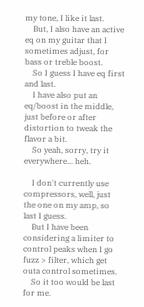my tone, I like it last.
    But, I also have an active eq on my guitar that I sometimes adjust, for bass or treble boost.
    So I guess I have eq first and last.
    I have also put an eq/boost in the middle, just before or after distortion to tweak the flavor a bit.
    So yeah, sorry, try it everywhere... heh.

    I don't currently use compressors, well, just the one on my amp, so last I guess.
    But I have been considering a limiter to control peaks when I go fuzz > filter, which get outa control sometimes.
    So it too would be last for me.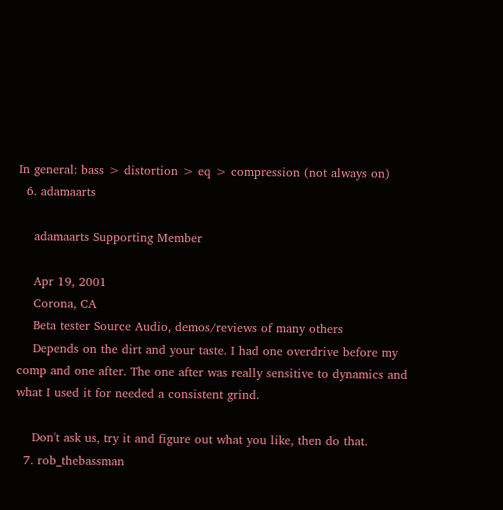In general: bass > distortion > eq > compression (not always on)
  6. adamaarts

    adamaarts Supporting Member

    Apr 19, 2001
    Corona, CA
    Beta tester Source Audio, demos/reviews of many others
    Depends on the dirt and your taste. I had one overdrive before my comp and one after. The one after was really sensitive to dynamics and what I used it for needed a consistent grind.

    Don't ask us, try it and figure out what you like, then do that.
  7. rob_thebassman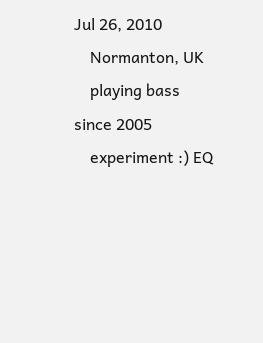Jul 26, 2010
    Normanton, UK
    playing bass since 2005
    experiment :) EQ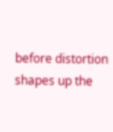before distortion shapes up the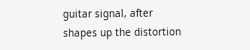guitar signal, after shapes up the distortion